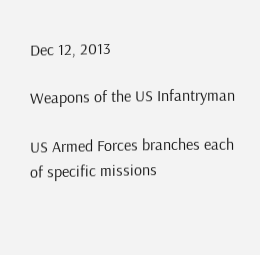Dec 12, 2013

Weapons of the US Infantryman

US Armed Forces branches each of specific missions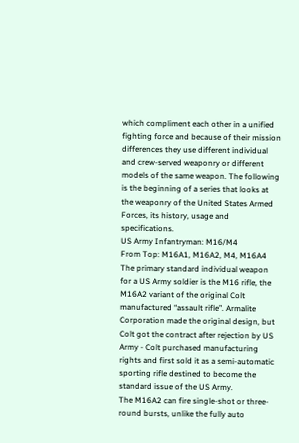which compliment each other in a unified fighting force and because of their mission differences they use different individual and crew-served weaponry or different models of the same weapon. The following is the beginning of a series that looks at the weaponry of the United States Armed Forces, its history, usage and specifications.
US Army Infantryman: M16/M4
From Top: M16A1, M16A2, M4, M16A4
The primary standard individual weapon for a US Army soldier is the M16 rifle, the M16A2 variant of the original Colt manufactured “assault rifle”. Armalite Corporation made the original design, but Colt got the contract after rejection by US Army - Colt purchased manufacturing rights and first sold it as a semi-automatic sporting rifle destined to become the standard issue of the US Army.
The M16A2 can fire single-shot or three-round bursts, unlike the fully auto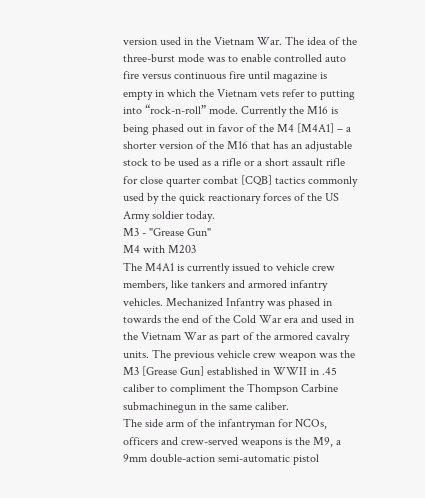version used in the Vietnam War. The idea of the three-burst mode was to enable controlled auto fire versus continuous fire until magazine is empty in which the Vietnam vets refer to putting into “rock-n-roll” mode. Currently the M16 is being phased out in favor of the M4 [M4A1] – a shorter version of the M16 that has an adjustable stock to be used as a rifle or a short assault rifle for close quarter combat [CQB] tactics commonly used by the quick reactionary forces of the US Army soldier today.
M3 - "Grease Gun"
M4 with M203
The M4A1 is currently issued to vehicle crew members, like tankers and armored infantry vehicles. Mechanized Infantry was phased in towards the end of the Cold War era and used in the Vietnam War as part of the armored cavalry units. The previous vehicle crew weapon was the M3 [Grease Gun] established in WWII in .45 caliber to compliment the Thompson Carbine submachinegun in the same caliber.
The side arm of the infantryman for NCOs, officers and crew-served weapons is the M9, a 9mm double-action semi-automatic pistol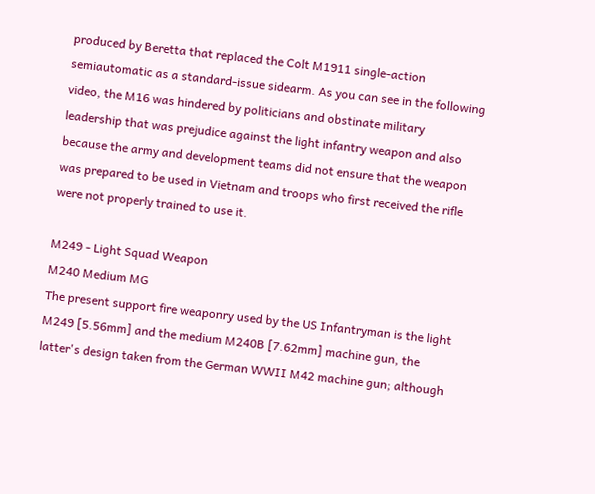produced by Beretta that replaced the Colt M1911 single-action semiautomatic as a standard-issue sidearm. As you can see in the following video, the M16 was hindered by politicians and obstinate military leadership that was prejudice against the light infantry weapon and also because the army and development teams did not ensure that the weapon was prepared to be used in Vietnam and troops who first received the rifle were not properly trained to use it.

M249 - Light Squad Weapon
M240 Medium MG
The present support fire weaponry used by the US Infantryman is the light M249 [5.56mm] and the medium M240B [7.62mm] machine gun, the latter's design taken from the German WWII M42 machine gun; although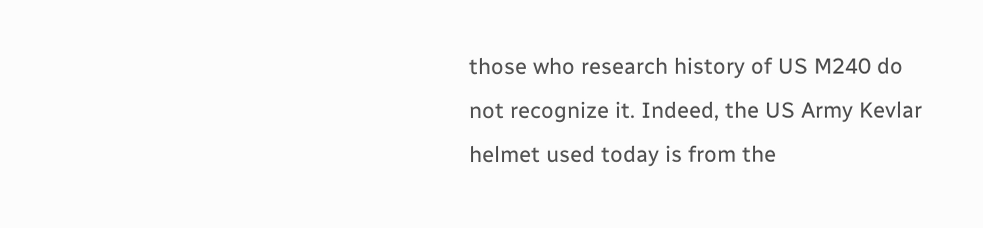those who research history of US M240 do not recognize it. Indeed, the US Army Kevlar helmet used today is from the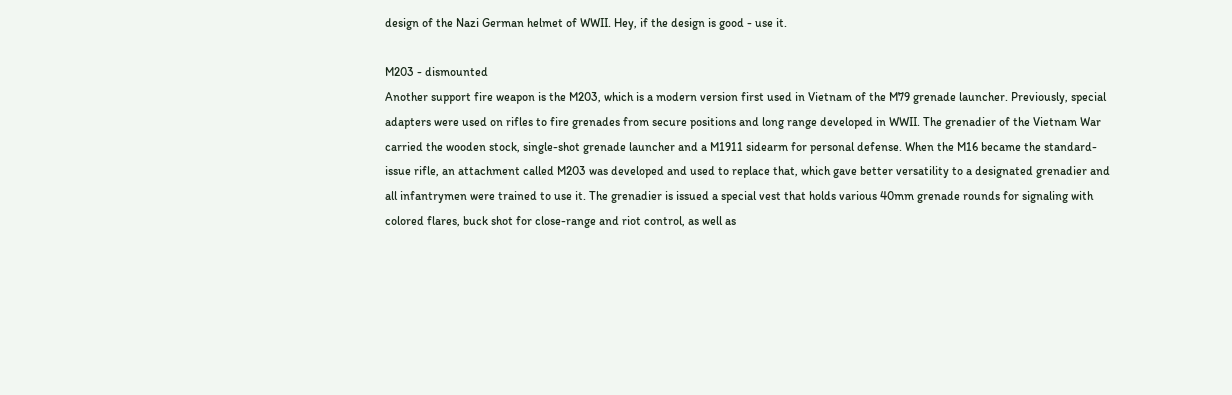design of the Nazi German helmet of WWII. Hey, if the design is good - use it.

M203 - dismounted
Another support fire weapon is the M203, which is a modern version first used in Vietnam of the M79 grenade launcher. Previously, special adapters were used on rifles to fire grenades from secure positions and long range developed in WWII. The grenadier of the Vietnam War carried the wooden stock, single-shot grenade launcher and a M1911 sidearm for personal defense. When the M16 became the standard-issue rifle, an attachment called M203 was developed and used to replace that, which gave better versatility to a designated grenadier and all infantrymen were trained to use it. The grenadier is issued a special vest that holds various 40mm grenade rounds for signaling with colored flares, buck shot for close-range and riot control, as well as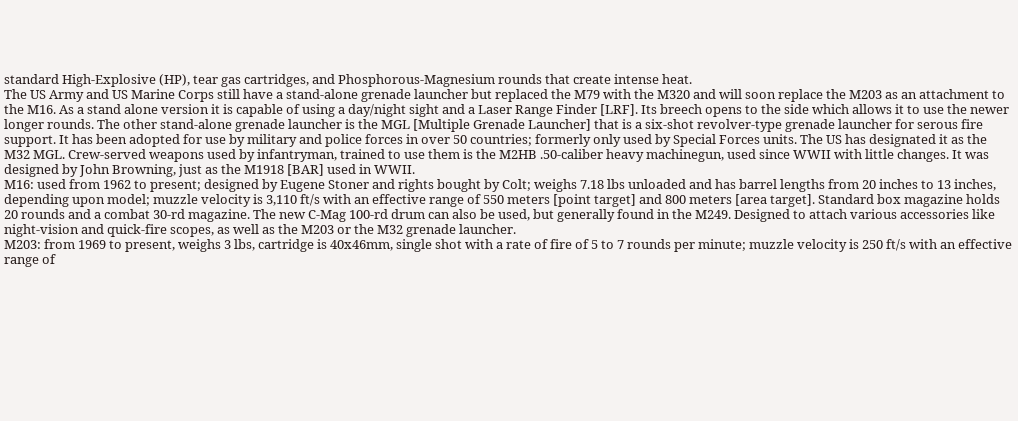standard High-Explosive (HP), tear gas cartridges, and Phosphorous-Magnesium rounds that create intense heat.
The US Army and US Marine Corps still have a stand-alone grenade launcher but replaced the M79 with the M320 and will soon replace the M203 as an attachment to the M16. As a stand alone version it is capable of using a day/night sight and a Laser Range Finder [LRF]. Its breech opens to the side which allows it to use the newer longer rounds. The other stand-alone grenade launcher is the MGL [Multiple Grenade Launcher] that is a six-shot revolver-type grenade launcher for serous fire support. It has been adopted for use by military and police forces in over 50 countries; formerly only used by Special Forces units. The US has designated it as the M32 MGL. Crew-served weapons used by infantryman, trained to use them is the M2HB .50-caliber heavy machinegun, used since WWII with little changes. It was designed by John Browning, just as the M1918 [BAR] used in WWII.
M16: used from 1962 to present; designed by Eugene Stoner and rights bought by Colt; weighs 7.18 lbs unloaded and has barrel lengths from 20 inches to 13 inches, depending upon model; muzzle velocity is 3,110 ft/s with an effective range of 550 meters [point target] and 800 meters [area target]. Standard box magazine holds 20 rounds and a combat 30-rd magazine. The new C-Mag 100-rd drum can also be used, but generally found in the M249. Designed to attach various accessories like night-vision and quick-fire scopes, as well as the M203 or the M32 grenade launcher.
M203: from 1969 to present, weighs 3 lbs, cartridge is 40x46mm, single shot with a rate of fire of 5 to 7 rounds per minute; muzzle velocity is 250 ft/s with an effective range of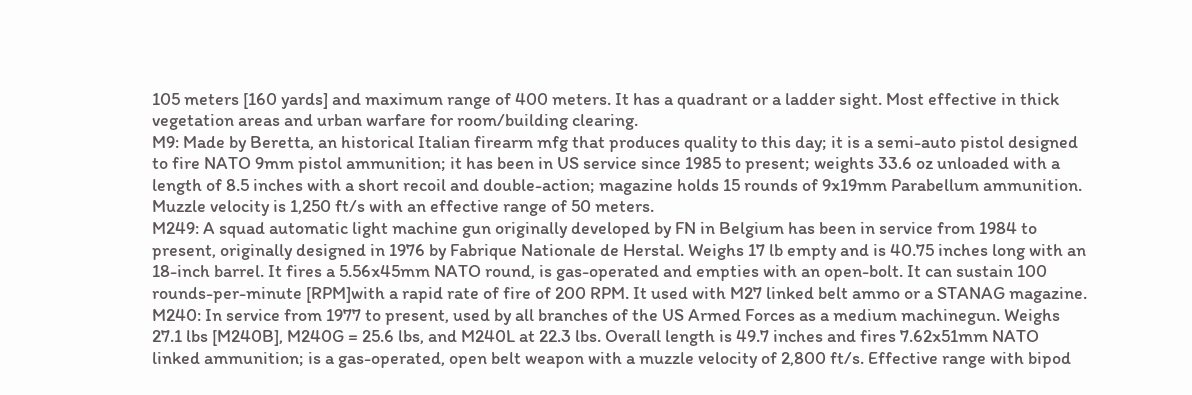105 meters [160 yards] and maximum range of 400 meters. It has a quadrant or a ladder sight. Most effective in thick vegetation areas and urban warfare for room/building clearing.
M9: Made by Beretta, an historical Italian firearm mfg that produces quality to this day; it is a semi-auto pistol designed to fire NATO 9mm pistol ammunition; it has been in US service since 1985 to present; weights 33.6 oz unloaded with a length of 8.5 inches with a short recoil and double-action; magazine holds 15 rounds of 9x19mm Parabellum ammunition. Muzzle velocity is 1,250 ft/s with an effective range of 50 meters.
M249: A squad automatic light machine gun originally developed by FN in Belgium has been in service from 1984 to present, originally designed in 1976 by Fabrique Nationale de Herstal. Weighs 17 lb empty and is 40.75 inches long with an 18-inch barrel. It fires a 5.56x45mm NATO round, is gas-operated and empties with an open-bolt. It can sustain 100 rounds-per-minute [RPM]with a rapid rate of fire of 200 RPM. It used with M27 linked belt ammo or a STANAG magazine.
M240: In service from 1977 to present, used by all branches of the US Armed Forces as a medium machinegun. Weighs 27.1 lbs [M240B], M240G = 25.6 lbs, and M240L at 22.3 lbs. Overall length is 49.7 inches and fires 7.62x51mm NATO linked ammunition; is a gas-operated, open belt weapon with a muzzle velocity of 2,800 ft/s. Effective range with bipod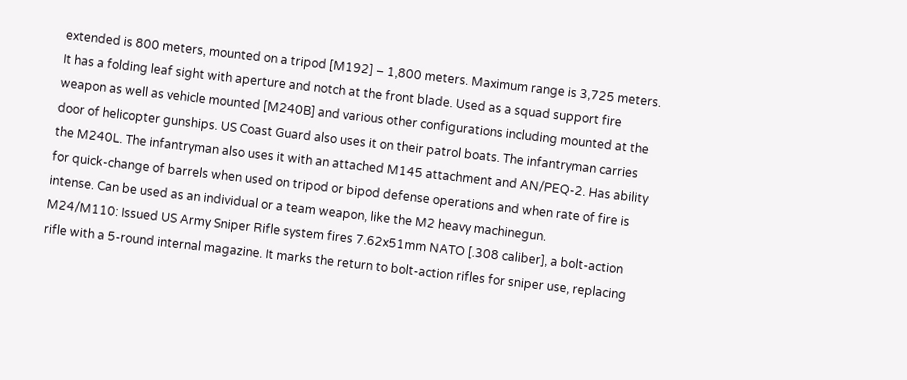extended is 800 meters, mounted on a tripod [M192] – 1,800 meters. Maximum range is 3,725 meters. It has a folding leaf sight with aperture and notch at the front blade. Used as a squad support fire weapon as well as vehicle mounted [M240B] and various other configurations including mounted at the door of helicopter gunships. US Coast Guard also uses it on their patrol boats. The infantryman carries the M240L. The infantryman also uses it with an attached M145 attachment and AN/PEQ-2. Has ability for quick-change of barrels when used on tripod or bipod defense operations and when rate of fire is intense. Can be used as an individual or a team weapon, like the M2 heavy machinegun.
M24/M110: Issued US Army Sniper Rifle system fires 7.62x51mm NATO [.308 caliber], a bolt-action rifle with a 5-round internal magazine. It marks the return to bolt-action rifles for sniper use, replacing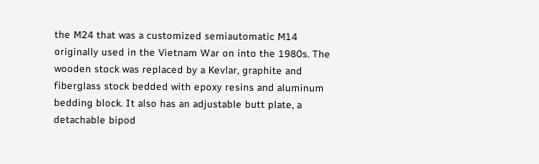the M24 that was a customized semiautomatic M14 originally used in the Vietnam War on into the 1980s. The wooden stock was replaced by a Kevlar, graphite and fiberglass stock bedded with epoxy resins and aluminum bedding block. It also has an adjustable butt plate, a detachable bipod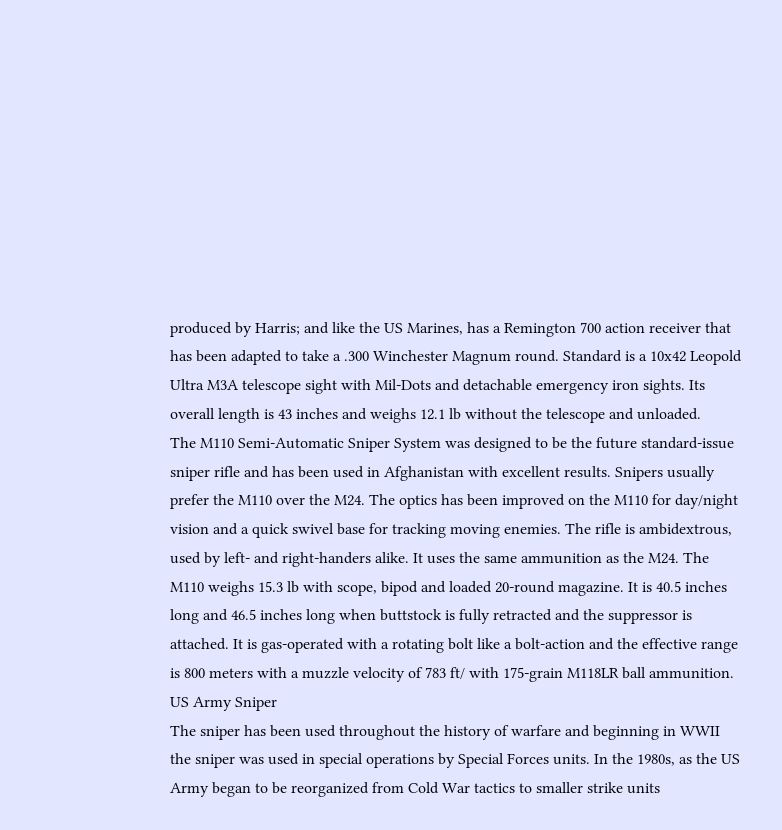produced by Harris; and like the US Marines, has a Remington 700 action receiver that has been adapted to take a .300 Winchester Magnum round. Standard is a 10x42 Leopold Ultra M3A telescope sight with Mil-Dots and detachable emergency iron sights. Its overall length is 43 inches and weighs 12.1 lb without the telescope and unloaded.
The M110 Semi-Automatic Sniper System was designed to be the future standard-issue sniper rifle and has been used in Afghanistan with excellent results. Snipers usually prefer the M110 over the M24. The optics has been improved on the M110 for day/night vision and a quick swivel base for tracking moving enemies. The rifle is ambidextrous, used by left- and right-handers alike. It uses the same ammunition as the M24. The M110 weighs 15.3 lb with scope, bipod and loaded 20-round magazine. It is 40.5 inches long and 46.5 inches long when buttstock is fully retracted and the suppressor is attached. It is gas-operated with a rotating bolt like a bolt-action and the effective range is 800 meters with a muzzle velocity of 783 ft/ with 175-grain M118LR ball ammunition.
US Army Sniper
The sniper has been used throughout the history of warfare and beginning in WWII the sniper was used in special operations by Special Forces units. In the 1980s, as the US Army began to be reorganized from Cold War tactics to smaller strike units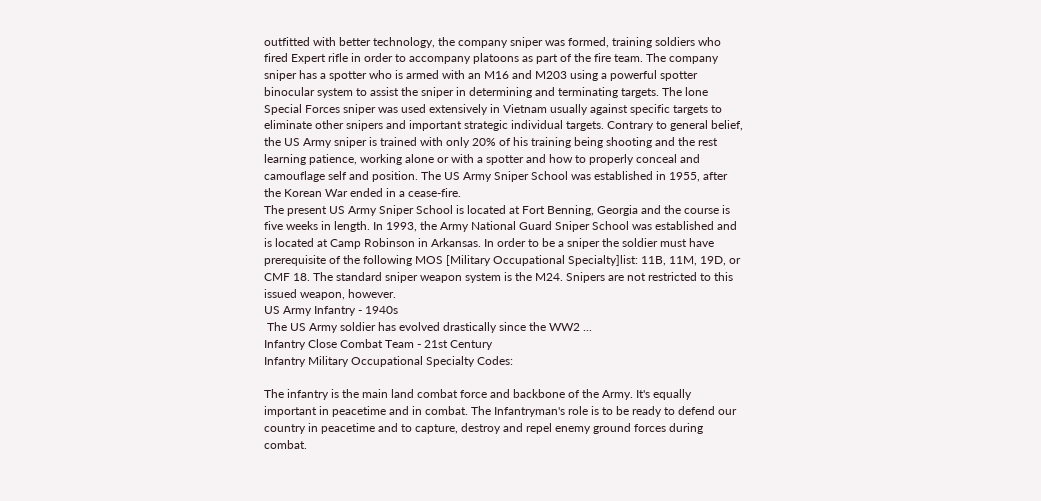outfitted with better technology, the company sniper was formed, training soldiers who fired Expert rifle in order to accompany platoons as part of the fire team. The company sniper has a spotter who is armed with an M16 and M203 using a powerful spotter binocular system to assist the sniper in determining and terminating targets. The lone Special Forces sniper was used extensively in Vietnam usually against specific targets to eliminate other snipers and important strategic individual targets. Contrary to general belief, the US Army sniper is trained with only 20% of his training being shooting and the rest learning patience, working alone or with a spotter and how to properly conceal and camouflage self and position. The US Army Sniper School was established in 1955, after the Korean War ended in a cease-fire.
The present US Army Sniper School is located at Fort Benning, Georgia and the course is five weeks in length. In 1993, the Army National Guard Sniper School was established and is located at Camp Robinson in Arkansas. In order to be a sniper the soldier must have prerequisite of the following MOS [Military Occupational Specialty]list: 11B, 11M, 19D, or CMF 18. The standard sniper weapon system is the M24. Snipers are not restricted to this issued weapon, however.
US Army Infantry - 1940s
 The US Army soldier has evolved drastically since the WW2 ...
Infantry Close Combat Team - 21st Century
Infantry Military Occupational Specialty Codes:

The infantry is the main land combat force and backbone of the Army. It's equally important in peacetime and in combat. The Infantryman's role is to be ready to defend our country in peacetime and to capture, destroy and repel enemy ground forces during combat.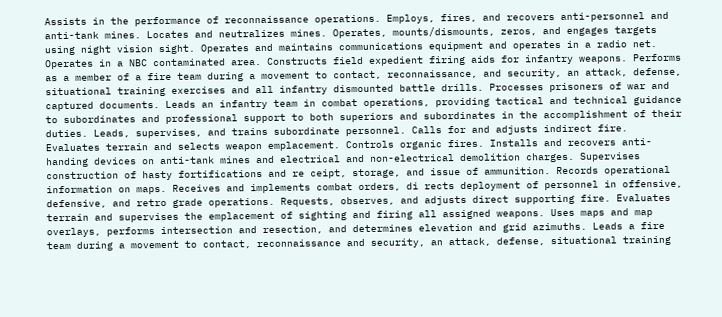Assists in the performance of reconnaissance operations. Employs, fires, and recovers anti-personnel and anti-tank mines. Locates and neutralizes mines. Operates, mounts/dismounts, zeros, and engages targets using night vision sight. Operates and maintains communications equipment and operates in a radio net. Operates in a NBC contaminated area. Constructs field expedient firing aids for infantry weapons. Performs as a member of a fire team during a movement to contact, reconnaissance, and security, an attack, defense, situational training exercises and all infantry dismounted battle drills. Processes prisoners of war and captured documents. Leads an infantry team in combat operations, providing tactical and technical guidance to subordinates and professional support to both superiors and subordinates in the accomplishment of their duties. Leads, supervises, and trains subordinate personnel. Calls for and adjusts indirect fire. Evaluates terrain and selects weapon emplacement. Controls organic fires. Installs and recovers anti-handing devices on anti-tank mines and electrical and non-electrical demolition charges. Supervises construction of hasty fortifications and re ceipt, storage, and issue of ammunition. Records operational information on maps. Receives and implements combat orders, di rects deployment of personnel in offensive, defensive, and retro grade operations. Requests, observes, and adjusts direct supporting fire. Evaluates terrain and supervises the emplacement of sighting and firing all assigned weapons. Uses maps and map overlays, performs intersection and resection, and determines elevation and grid azimuths. Leads a fire team during a movement to contact, reconnaissance and security, an attack, defense, situational training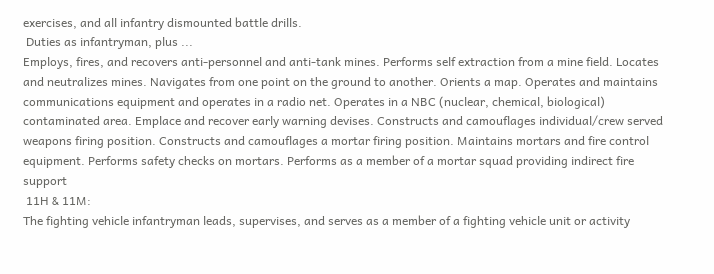exercises, and all infantry dismounted battle drills.
 Duties as infantryman, plus ...
Employs, fires, and recovers anti-personnel and anti-tank mines. Performs self extraction from a mine field. Locates and neutralizes mines. Navigates from one point on the ground to another. Orients a map. Operates and maintains communications equipment and operates in a radio net. Operates in a NBC (nuclear, chemical, biological) contaminated area. Emplace and recover early warning devises. Constructs and camouflages individual/crew served weapons firing position. Constructs and camouflages a mortar firing position. Maintains mortars and fire control equipment. Performs safety checks on mortars. Performs as a member of a mortar squad providing indirect fire support
 11H & 11M:
The fighting vehicle infantryman leads, supervises, and serves as a member of a fighting vehicle unit or activity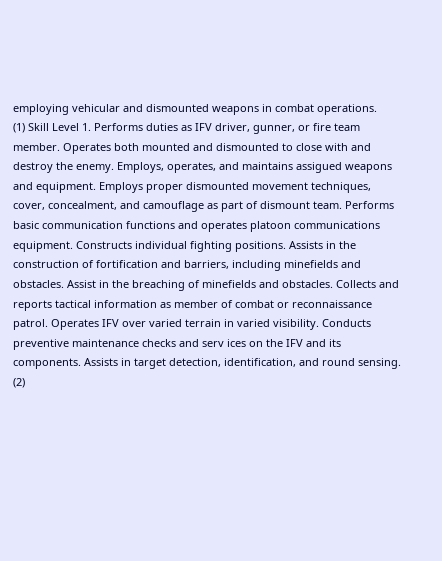employing vehicular and dismounted weapons in combat operations.
(1) Skill Level 1. Performs duties as IFV driver, gunner, or fire team member. Operates both mounted and dismounted to close with and destroy the enemy. Employs, operates, and maintains assigued weapons and equipment. Employs proper dismounted movement techniques, cover, concealment, and camouflage as part of dismount team. Performs basic communication functions and operates platoon communications equipment. Constructs individual fighting positions. Assists in the construction of fortification and barriers, including minefields and obstacles. Assist in the breaching of minefields and obstacles. Collects and reports tactical information as member of combat or reconnaissance patrol. Operates IFV over varied terrain in varied visibility. Conducts preventive maintenance checks and serv ices on the IFV and its components. Assists in target detection, identification, and round sensing.
(2)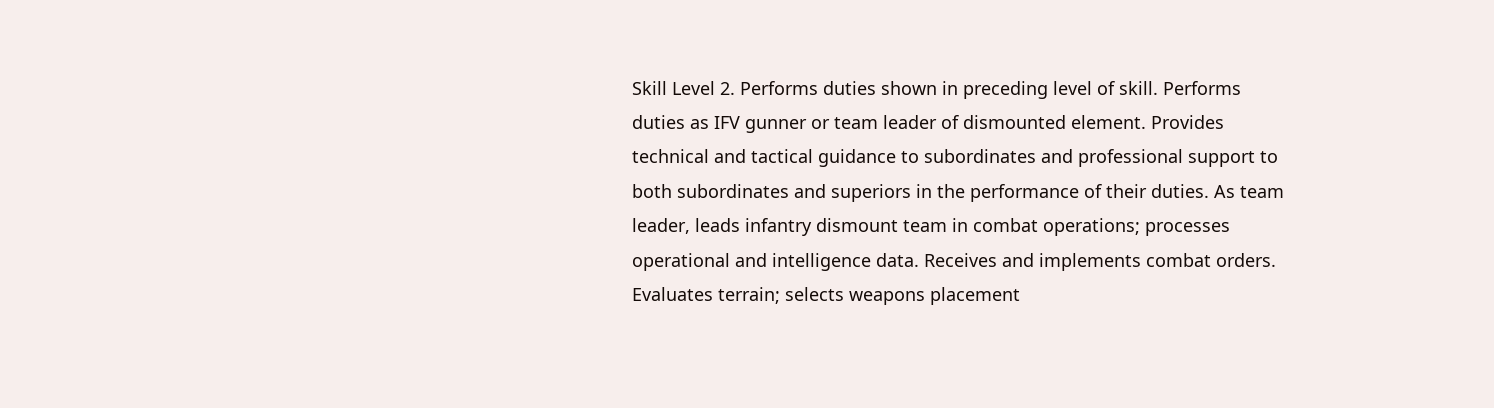Skill Level 2. Performs duties shown in preceding level of skill. Performs duties as IFV gunner or team leader of dismounted element. Provides technical and tactical guidance to subordinates and professional support to both subordinates and superiors in the performance of their duties. As team leader, leads infantry dismount team in combat operations; processes operational and intelligence data. Receives and implements combat orders. Evaluates terrain; selects weapons placement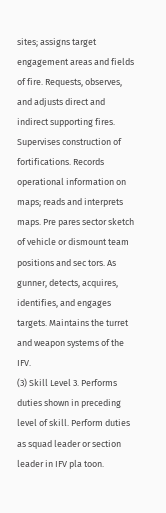sites; assigns target engagement areas and fields of fire. Requests, observes, and adjusts direct and indirect supporting fires. Supervises construction of fortifications. Records operational information on maps; reads and interprets maps. Pre pares sector sketch of vehicle or dismount team positions and sec tors. As gunner, detects, acquires, identifies, and engages targets. Maintains the turret and weapon systems of the IFV.
(3) Skill Level 3. Performs duties shown in preceding level of skill. Perform duties as squad leader or section leader in IFV pla toon.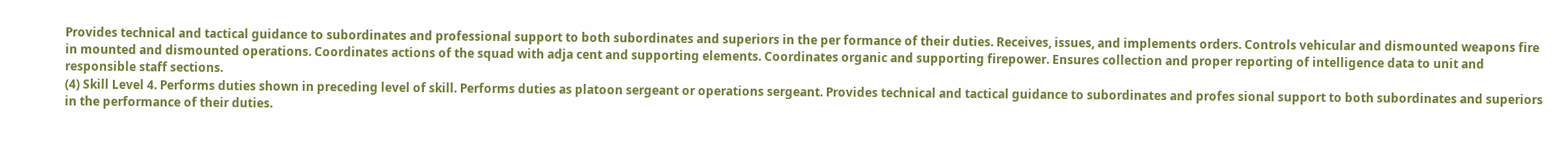Provides technical and tactical guidance to subordinates and professional support to both subordinates and superiors in the per formance of their duties. Receives, issues, and implements orders. Controls vehicular and dismounted weapons fire in mounted and dismounted operations. Coordinates actions of the squad with adja cent and supporting elements. Coordinates organic and supporting firepower. Ensures collection and proper reporting of intelligence data to unit and responsible staff sections.
(4) Skill Level 4. Performs duties shown in preceding level of skill. Performs duties as platoon sergeant or operations sergeant. Provides technical and tactical guidance to subordinates and profes sional support to both subordinates and superiors in the performance of their duties.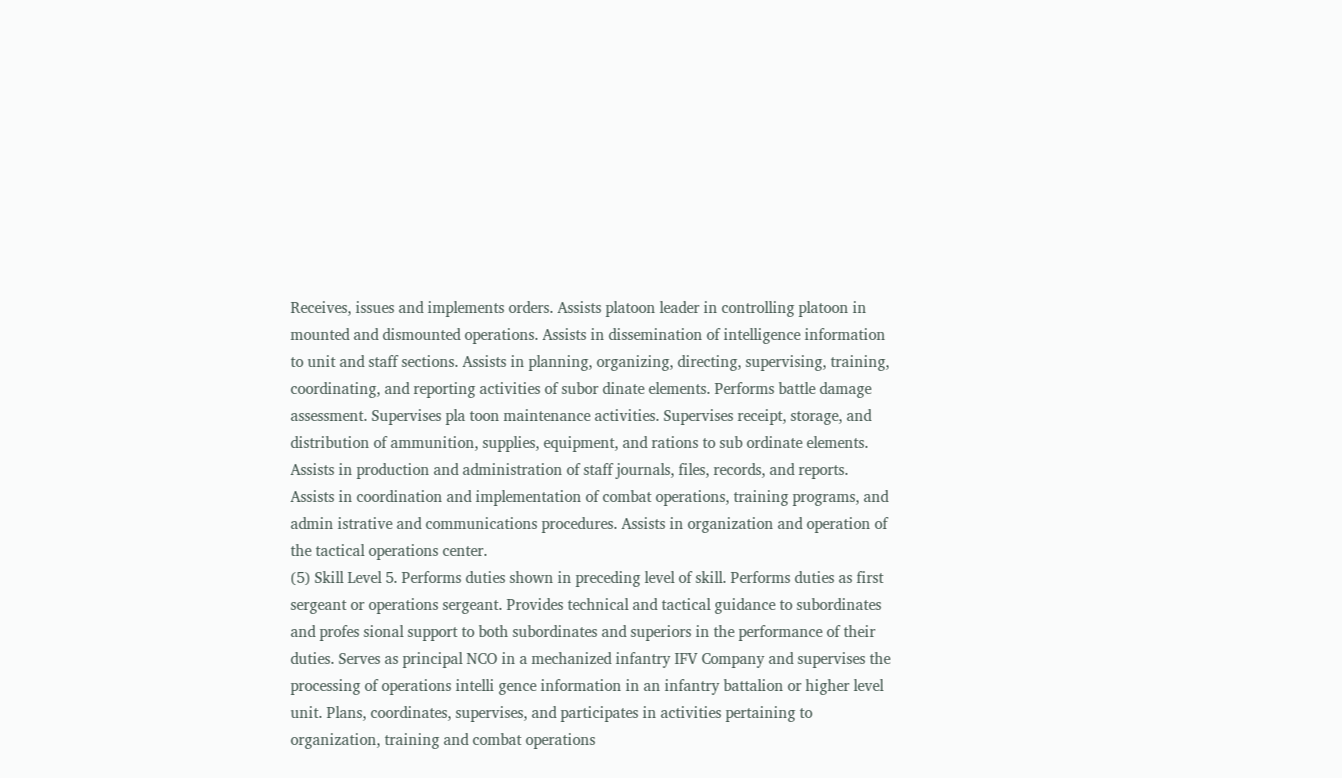Receives, issues and implements orders. Assists platoon leader in controlling platoon in mounted and dismounted operations. Assists in dissemination of intelligence information to unit and staff sections. Assists in planning, organizing, directing, supervising, training, coordinating, and reporting activities of subor dinate elements. Performs battle damage assessment. Supervises pla toon maintenance activities. Supervises receipt, storage, and distribution of ammunition, supplies, equipment, and rations to sub ordinate elements. Assists in production and administration of staff journals, files, records, and reports. Assists in coordination and implementation of combat operations, training programs, and admin istrative and communications procedures. Assists in organization and operation of the tactical operations center.
(5) Skill Level 5. Performs duties shown in preceding level of skill. Performs duties as first sergeant or operations sergeant. Provides technical and tactical guidance to subordinates and profes sional support to both subordinates and superiors in the performance of their duties. Serves as principal NCO in a mechanized infantry IFV Company and supervises the processing of operations intelli gence information in an infantry battalion or higher level unit. Plans, coordinates, supervises, and participates in activities pertaining to organization, training and combat operations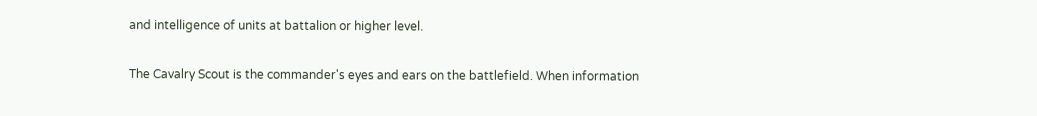and intelligence of units at battalion or higher level.

The Cavalry Scout is the commander's eyes and ears on the battlefield. When information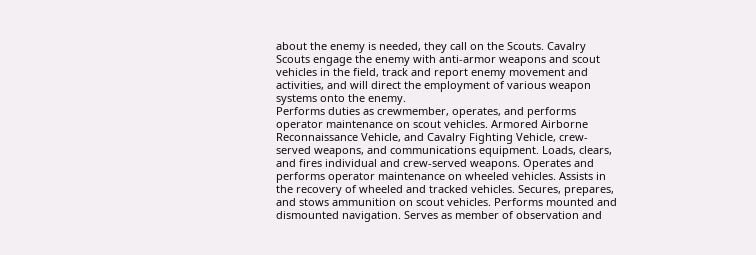about the enemy is needed, they call on the Scouts. Cavalry Scouts engage the enemy with anti-armor weapons and scout vehicles in the field, track and report enemy movement and activities, and will direct the employment of various weapon systems onto the enemy.
Performs duties as crewmember, operates, and performs operator maintenance on scout vehicles. Armored Airborne Reconnaissance Vehicle, and Cavalry Fighting Vehicle, crew-served weapons, and communications equipment. Loads, clears, and fires individual and crew-served weapons. Operates and performs operator maintenance on wheeled vehicles. Assists in the recovery of wheeled and tracked vehicles. Secures, prepares, and stows ammunition on scout vehicles. Performs mounted and dismounted navigation. Serves as member of observation and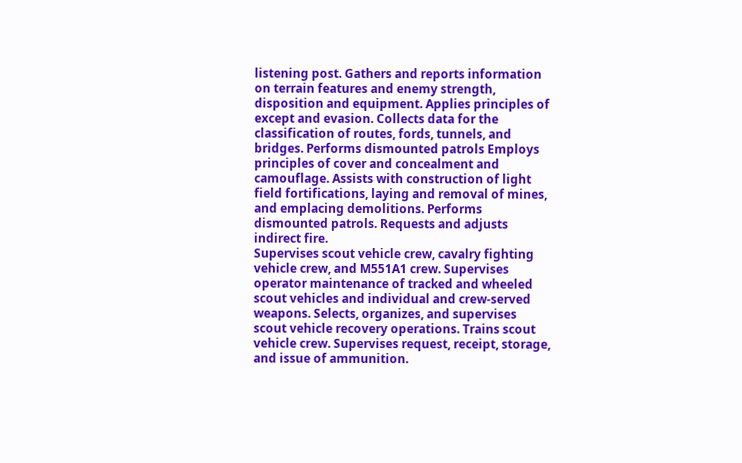listening post. Gathers and reports information on terrain features and enemy strength, disposition and equipment. Applies principles of except and evasion. Collects data for the classification of routes, fords, tunnels, and bridges. Performs dismounted patrols Employs principles of cover and concealment and camouflage. Assists with construction of light field fortifications, laying and removal of mines, and emplacing demolitions. Performs dismounted patrols. Requests and adjusts indirect fire.
Supervises scout vehicle crew, cavalry fighting vehicle crew, and M551A1 crew. Supervises operator maintenance of tracked and wheeled scout vehicles and individual and crew-served weapons. Selects, organizes, and supervises scout vehicle recovery operations. Trains scout vehicle crew. Supervises request, receipt, storage, and issue of ammunition.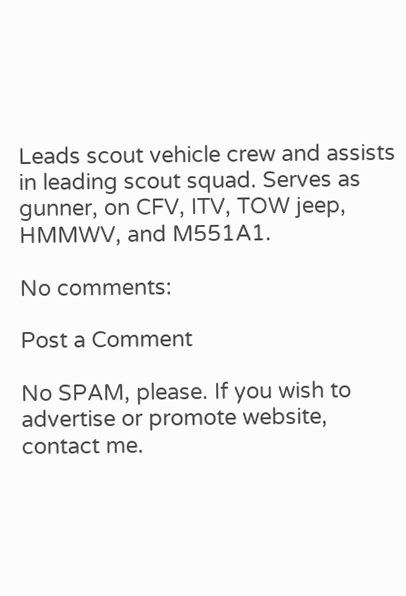Leads scout vehicle crew and assists in leading scout squad. Serves as gunner, on CFV, ITV, TOW jeep, HMMWV, and M551A1.

No comments:

Post a Comment

No SPAM, please. If you wish to advertise or promote website, contact me.